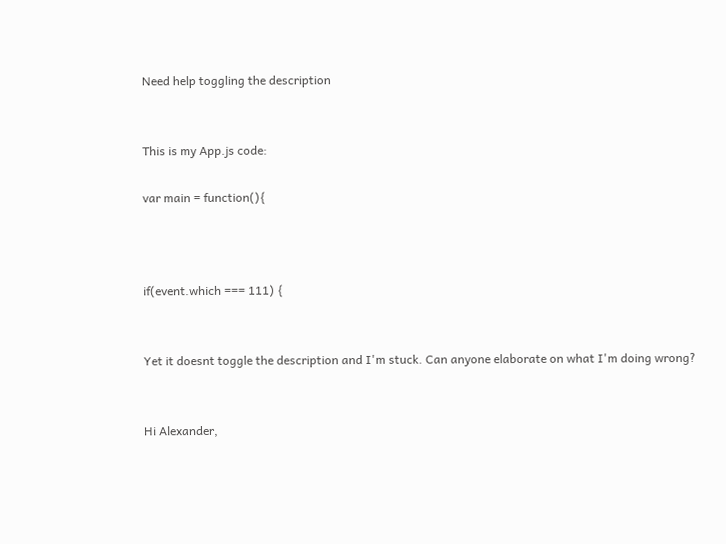Need help toggling the description


This is my App.js code:

var main = function(){



if(event.which === 111) {


Yet it doesnt toggle the description and I'm stuck. Can anyone elaborate on what I'm doing wrong?


Hi Alexander,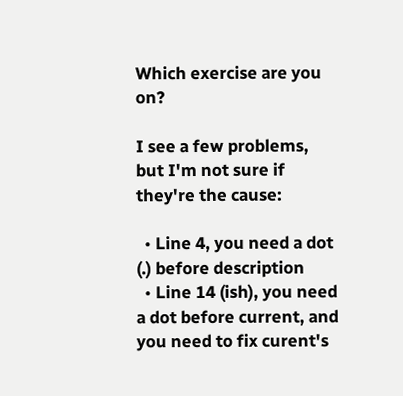Which exercise are you on?

I see a few problems, but I'm not sure if they're the cause:

  • Line 4, you need a dot (.) before description
  • Line 14 (ish), you need a dot before current, and you need to fix curent's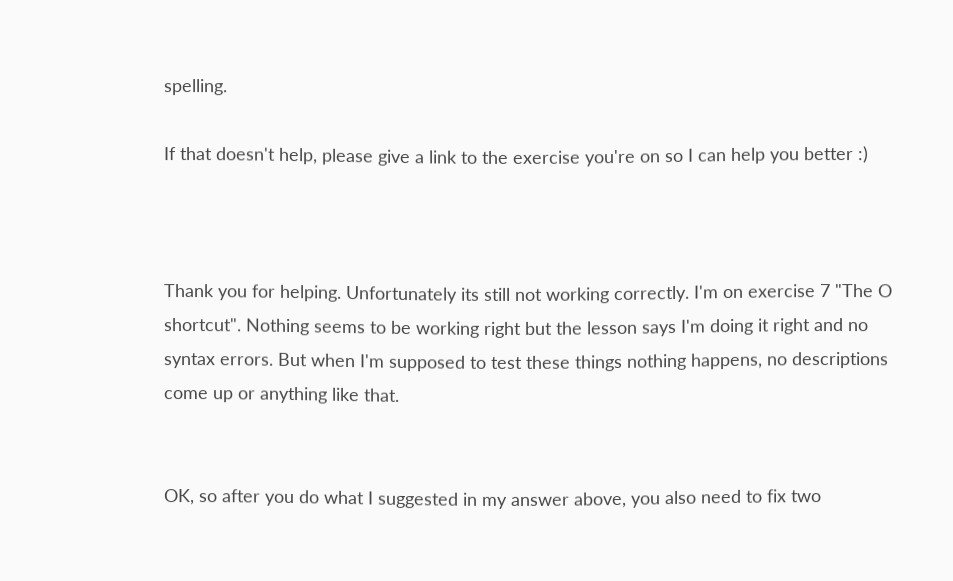spelling.

If that doesn't help, please give a link to the exercise you're on so I can help you better :)



Thank you for helping. Unfortunately its still not working correctly. I'm on exercise 7 "The O shortcut". Nothing seems to be working right but the lesson says I'm doing it right and no syntax errors. But when I'm supposed to test these things nothing happens, no descriptions come up or anything like that.


OK, so after you do what I suggested in my answer above, you also need to fix two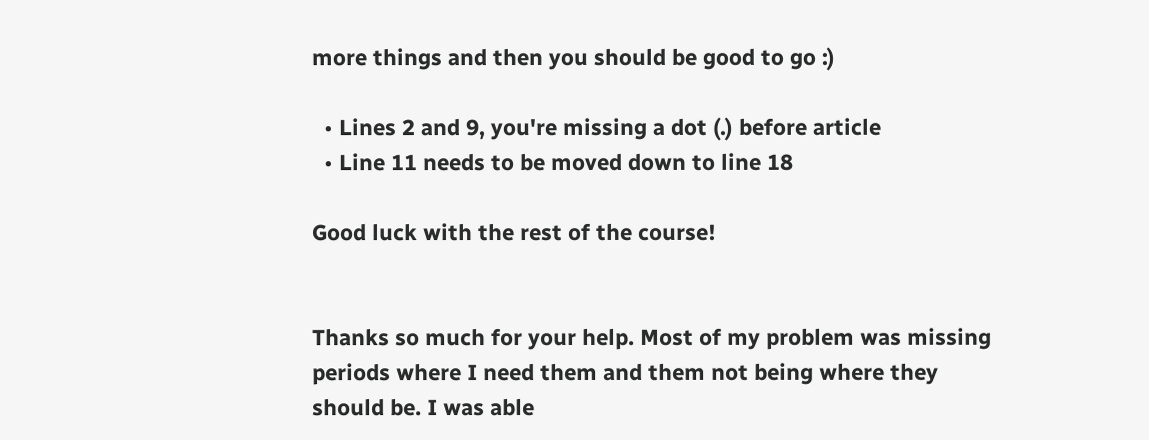more things and then you should be good to go :)

  • Lines 2 and 9, you're missing a dot (.) before article
  • Line 11 needs to be moved down to line 18

Good luck with the rest of the course!


Thanks so much for your help. Most of my problem was missing periods where I need them and them not being where they should be. I was able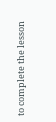to complete the lesson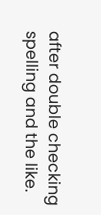after double checking spelling and the like.